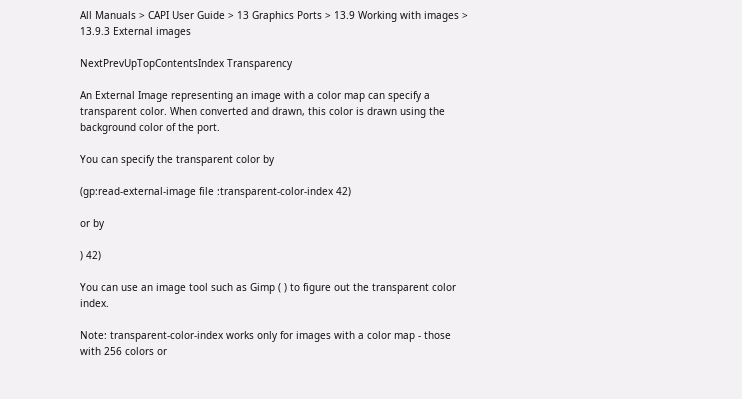All Manuals > CAPI User Guide > 13 Graphics Ports > 13.9 Working with images > 13.9.3 External images

NextPrevUpTopContentsIndex Transparency

An External Image representing an image with a color map can specify a transparent color. When converted and drawn, this color is drawn using the background color of the port.

You can specify the transparent color by

(gp:read-external-image file :transparent-color-index 42)

or by

) 42)

You can use an image tool such as Gimp ( ) to figure out the transparent color index.

Note: transparent-color-index works only for images with a color map - those with 256 colors or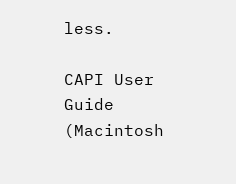less.

CAPI User Guide (Macintosh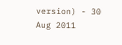version) - 30 Aug 2011